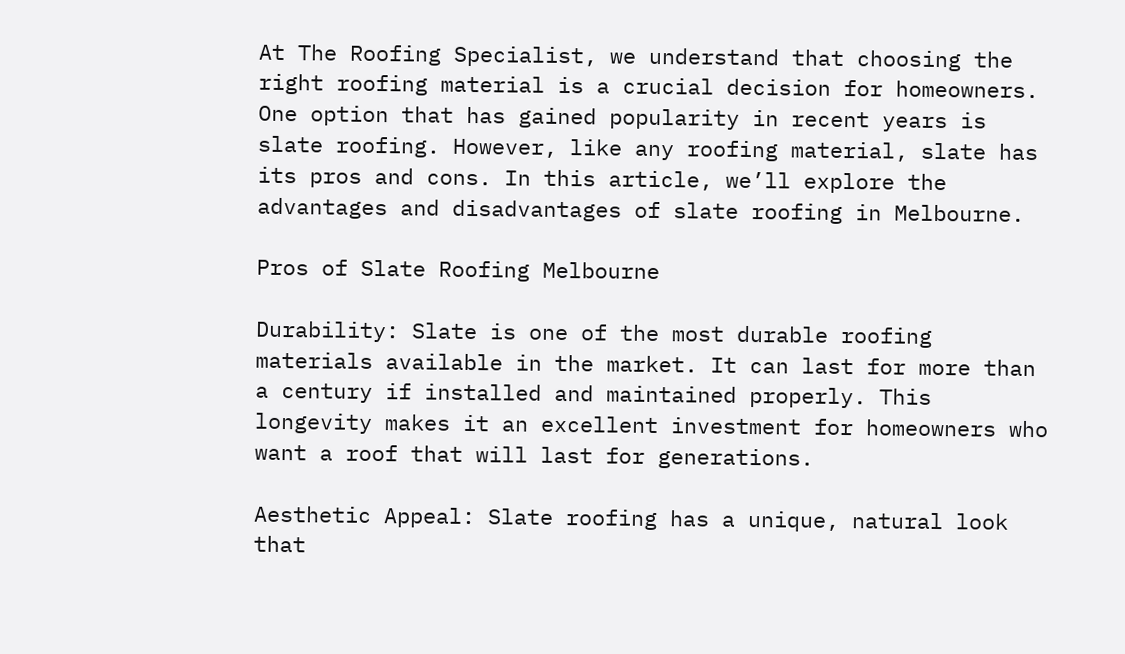At The Roofing Specialist, we understand that choosing the right roofing material is a crucial decision for homeowners. One option that has gained popularity in recent years is slate roofing. However, like any roofing material, slate has its pros and cons. In this article, we’ll explore the advantages and disadvantages of slate roofing in Melbourne.

Pros of Slate Roofing Melbourne

Durability: Slate is one of the most durable roofing materials available in the market. It can last for more than a century if installed and maintained properly. This longevity makes it an excellent investment for homeowners who want a roof that will last for generations.

Aesthetic Appeal: Slate roofing has a unique, natural look that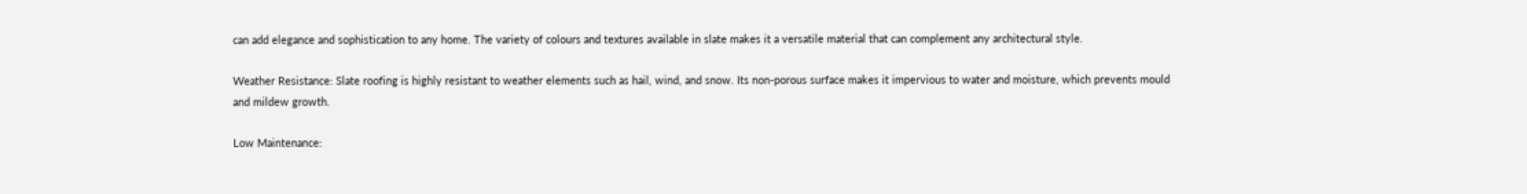can add elegance and sophistication to any home. The variety of colours and textures available in slate makes it a versatile material that can complement any architectural style.

Weather Resistance: Slate roofing is highly resistant to weather elements such as hail, wind, and snow. Its non-porous surface makes it impervious to water and moisture, which prevents mould and mildew growth.

Low Maintenance: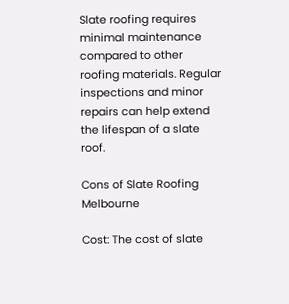Slate roofing requires minimal maintenance compared to other roofing materials. Regular inspections and minor repairs can help extend the lifespan of a slate roof.

Cons of Slate Roofing Melbourne

Cost: The cost of slate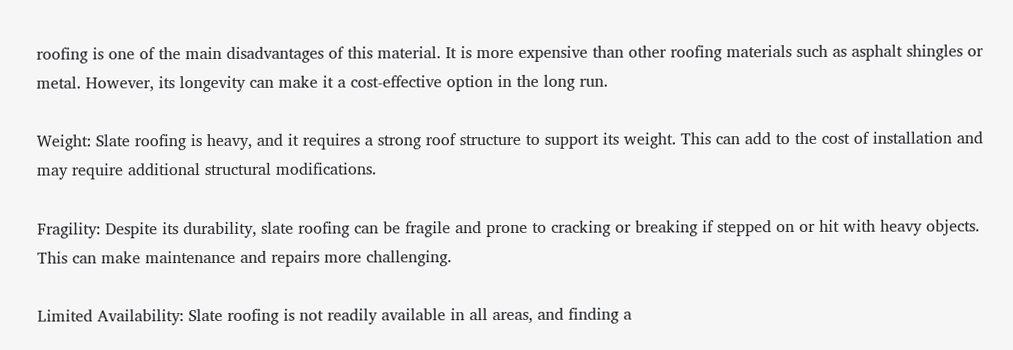roofing is one of the main disadvantages of this material. It is more expensive than other roofing materials such as asphalt shingles or metal. However, its longevity can make it a cost-effective option in the long run.

Weight: Slate roofing is heavy, and it requires a strong roof structure to support its weight. This can add to the cost of installation and may require additional structural modifications.

Fragility: Despite its durability, slate roofing can be fragile and prone to cracking or breaking if stepped on or hit with heavy objects. This can make maintenance and repairs more challenging.

Limited Availability: Slate roofing is not readily available in all areas, and finding a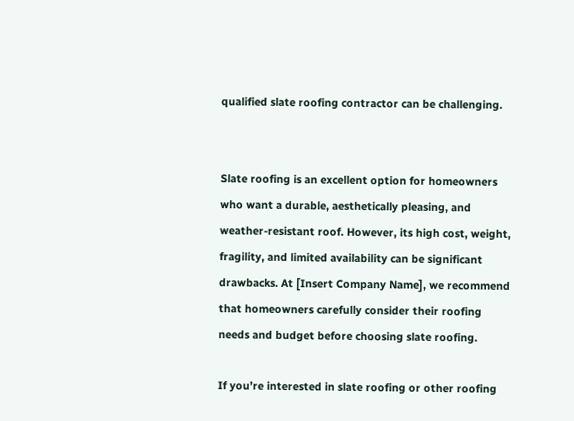qualified slate roofing contractor can be challenging.


Slate roofing is an excellent option for homeowners who want a durable, aesthetically pleasing, and weather-resistant roof. However, its high cost, weight, fragility, and limited availability can be significant drawbacks. At [Insert Company Name], we recommend that homeowners carefully consider their roofing needs and budget before choosing slate roofing.

If you’re interested in slate roofing or other roofing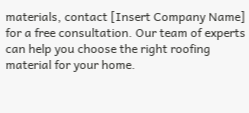materials, contact [Insert Company Name] for a free consultation. Our team of experts can help you choose the right roofing material for your home.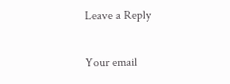Leave a Reply

Your email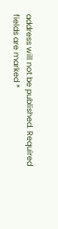address will not be published. Required fields are marked *